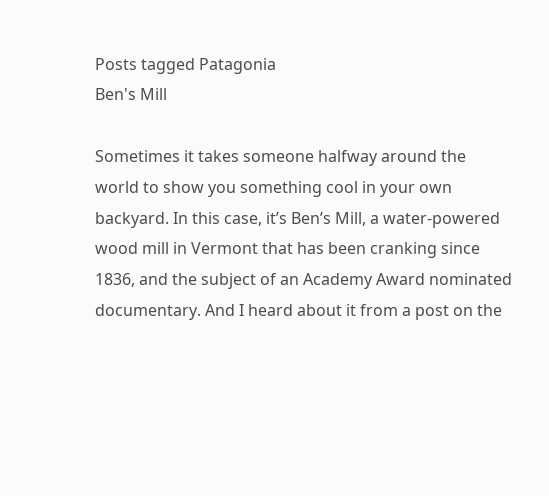Posts tagged Patagonia
Ben's Mill

Sometimes it takes someone halfway around the world to show you something cool in your own backyard. In this case, it’s Ben’s Mill, a water-powered wood mill in Vermont that has been cranking since 1836, and the subject of an Academy Award nominated documentary. And I heard about it from a post on the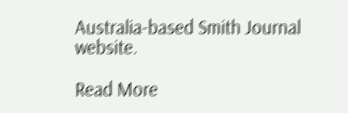Australia-based Smith Journal website.

Read More